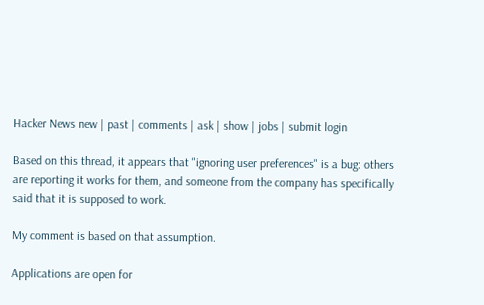Hacker News new | past | comments | ask | show | jobs | submit login

Based on this thread, it appears that "ignoring user preferences" is a bug: others are reporting it works for them, and someone from the company has specifically said that it is supposed to work.

My comment is based on that assumption.

Applications are open for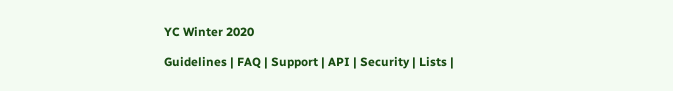YC Winter 2020

Guidelines | FAQ | Support | API | Security | Lists |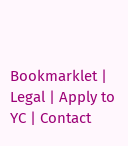Bookmarklet | Legal | Apply to YC | Contact